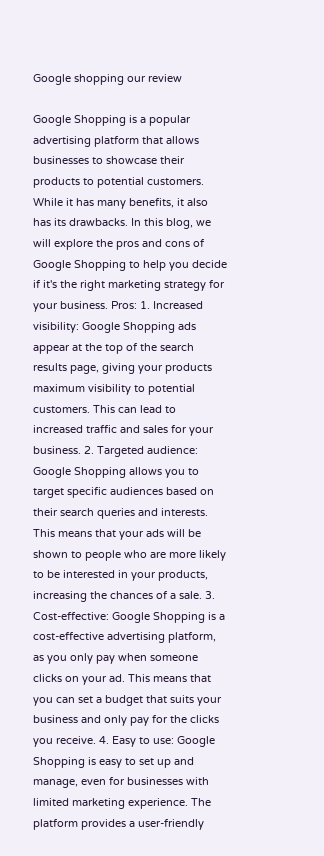Google shopping our review

Google Shopping is a popular advertising platform that allows businesses to showcase their products to potential customers. While it has many benefits, it also has its drawbacks. In this blog, we will explore the pros and cons of Google Shopping to help you decide if it's the right marketing strategy for your business. Pros: 1. Increased visibility: Google Shopping ads appear at the top of the search results page, giving your products maximum visibility to potential customers. This can lead to increased traffic and sales for your business. 2. Targeted audience: Google Shopping allows you to target specific audiences based on their search queries and interests. This means that your ads will be shown to people who are more likely to be interested in your products, increasing the chances of a sale. 3. Cost-effective: Google Shopping is a cost-effective advertising platform, as you only pay when someone clicks on your ad. This means that you can set a budget that suits your business and only pay for the clicks you receive. 4. Easy to use: Google Shopping is easy to set up and manage, even for businesses with limited marketing experience. The platform provides a user-friendly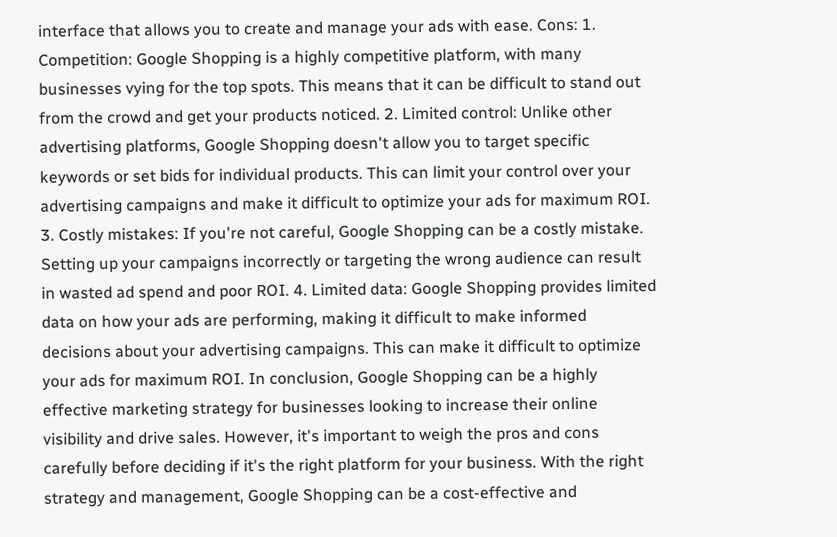interface that allows you to create and manage your ads with ease. Cons: 1. Competition: Google Shopping is a highly competitive platform, with many businesses vying for the top spots. This means that it can be difficult to stand out from the crowd and get your products noticed. 2. Limited control: Unlike other advertising platforms, Google Shopping doesn't allow you to target specific keywords or set bids for individual products. This can limit your control over your advertising campaigns and make it difficult to optimize your ads for maximum ROI. 3. Costly mistakes: If you're not careful, Google Shopping can be a costly mistake. Setting up your campaigns incorrectly or targeting the wrong audience can result in wasted ad spend and poor ROI. 4. Limited data: Google Shopping provides limited data on how your ads are performing, making it difficult to make informed decisions about your advertising campaigns. This can make it difficult to optimize your ads for maximum ROI. In conclusion, Google Shopping can be a highly effective marketing strategy for businesses looking to increase their online visibility and drive sales. However, it's important to weigh the pros and cons carefully before deciding if it's the right platform for your business. With the right strategy and management, Google Shopping can be a cost-effective and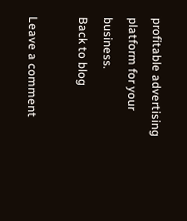profitable advertising platform for your business.
Back to blog

Leave a comment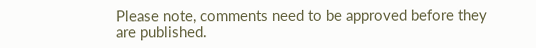Please note, comments need to be approved before they are published.